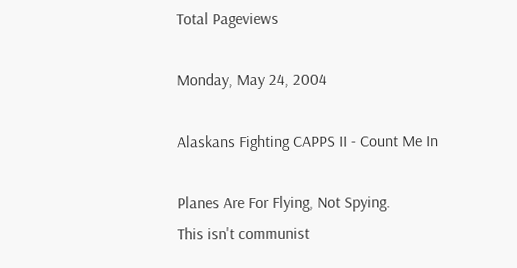Total Pageviews

Monday, May 24, 2004

Alaskans Fighting CAPPS II - Count Me In

Planes Are For Flying, Not Spying.
This isn't communist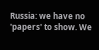Russia: we have no 'papers' to show. We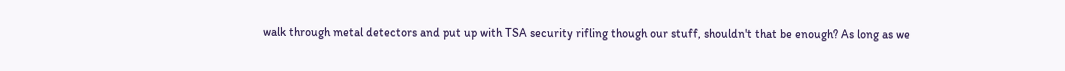walk through metal detectors and put up with TSA security rifling though our stuff, shouldn't that be enough? As long as we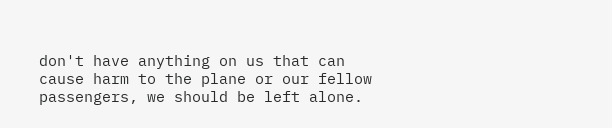don't have anything on us that can cause harm to the plane or our fellow passengers, we should be left alone.